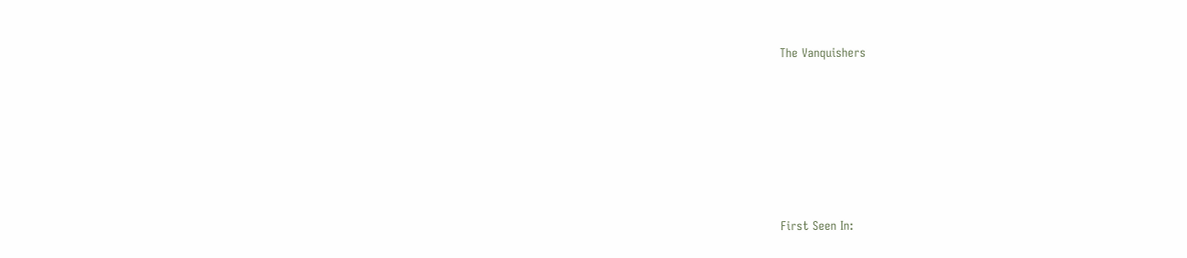The Vanquishers






First Seen In: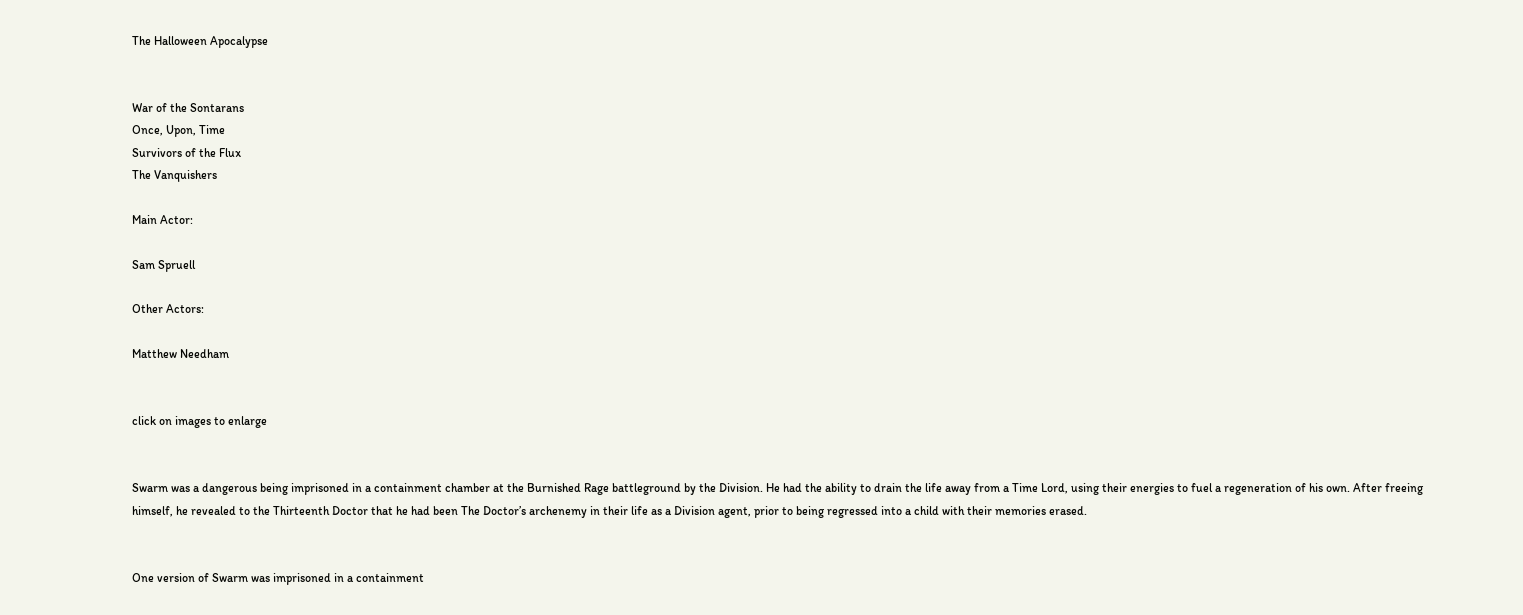The Halloween Apocalypse


War of the Sontarans
Once, Upon, Time
Survivors of the Flux
The Vanquishers

Main Actor:

Sam Spruell

Other Actors:

Matthew Needham


click on images to enlarge


Swarm was a dangerous being imprisoned in a containment chamber at the Burnished Rage battleground by the Division. He had the ability to drain the life away from a Time Lord, using their energies to fuel a regeneration of his own. After freeing himself, he revealed to the Thirteenth Doctor that he had been The Doctor’s archenemy in their life as a Division agent, prior to being regressed into a child with their memories erased.


One version of Swarm was imprisoned in a containment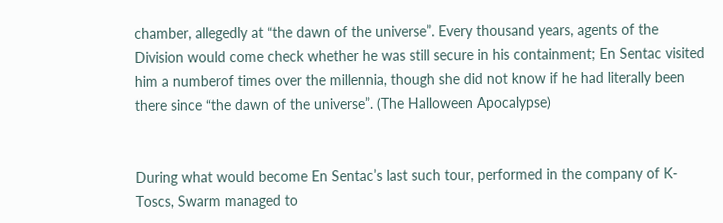chamber, allegedly at “the dawn of the universe”. Every thousand years, agents of the Division would come check whether he was still secure in his containment; En Sentac visited him a numberof times over the millennia, though she did not know if he had literally been there since “the dawn of the universe”. (The Halloween Apocalypse)


During what would become En Sentac’s last such tour, performed in the company of K-Toscs, Swarm managed to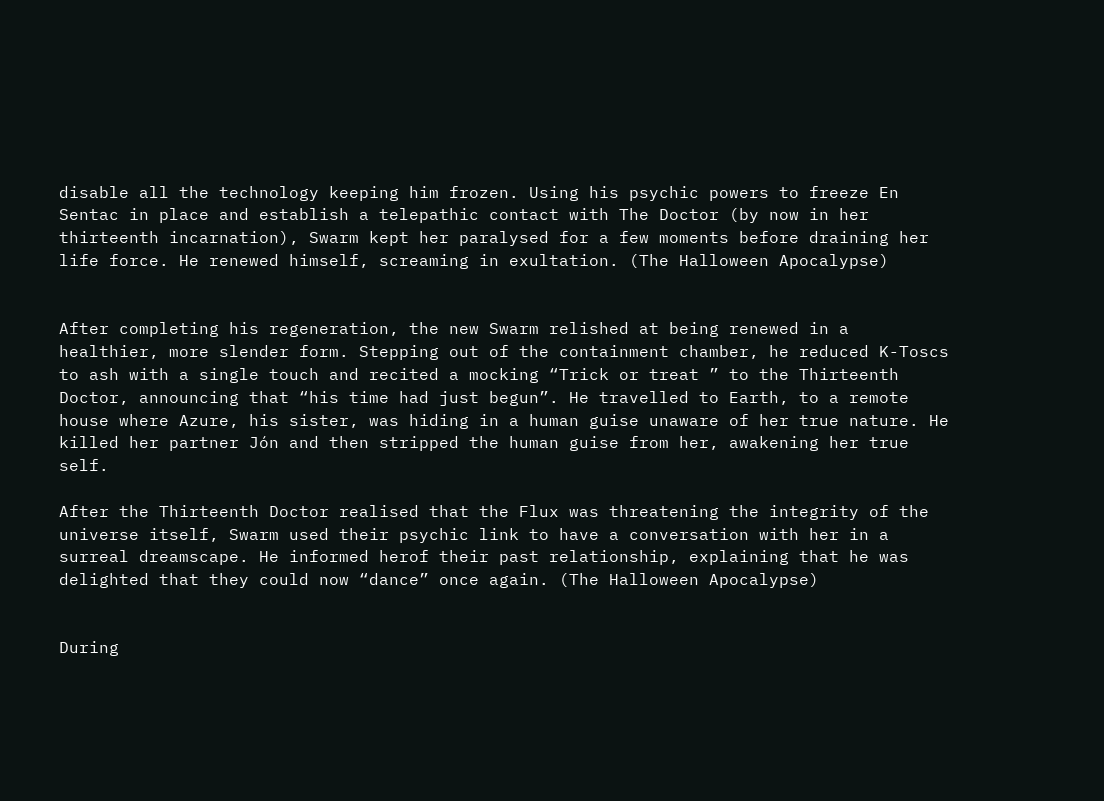disable all the technology keeping him frozen. Using his psychic powers to freeze En Sentac in place and establish a telepathic contact with The Doctor (by now in her thirteenth incarnation), Swarm kept her paralysed for a few moments before draining her life force. He renewed himself, screaming in exultation. (The Halloween Apocalypse)


After completing his regeneration, the new Swarm relished at being renewed in a healthier, more slender form. Stepping out of the containment chamber, he reduced K-Toscs to ash with a single touch and recited a mocking “Trick or treat ” to the Thirteenth Doctor, announcing that “his time had just begun”. He travelled to Earth, to a remote house where Azure, his sister, was hiding in a human guise unaware of her true nature. He killed her partner Jón and then stripped the human guise from her, awakening her true self.

After the Thirteenth Doctor realised that the Flux was threatening the integrity of the universe itself, Swarm used their psychic link to have a conversation with her in a surreal dreamscape. He informed herof their past relationship, explaining that he was delighted that they could now “dance” once again. (The Halloween Apocalypse)


During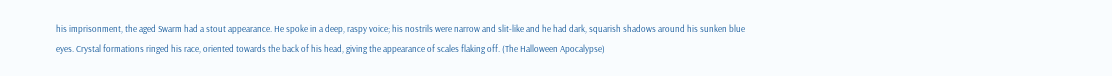his imprisonment, the aged Swarm had a stout appearance. He spoke in a deep, raspy voice; his nostrils were narrow and slit-like and he had dark, squarish shadows around his sunken blue eyes. Crystal formations ringed his race, oriented towards the back of his head, giving the appearance of scales flaking off. (The Halloween Apocalypse)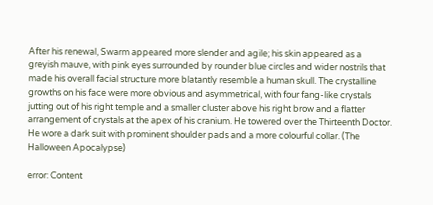After his renewal, Swarm appeared more slender and agile; his skin appeared as a greyish mauve, with pink eyes surrounded by rounder blue circles and wider nostrils that made his overall facial structure more blatantly resemble a human skull. The crystalline growths on his face were more obvious and asymmetrical, with four fang-like crystals jutting out of his right temple and a smaller cluster above his right brow and a flatter arrangement of crystals at the apex of his cranium. He towered over the Thirteenth Doctor. He wore a dark suit with prominent shoulder pads and a more colourful collar. (The Halloween Apocalypse)

error: Content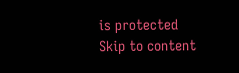is protected
Skip to content